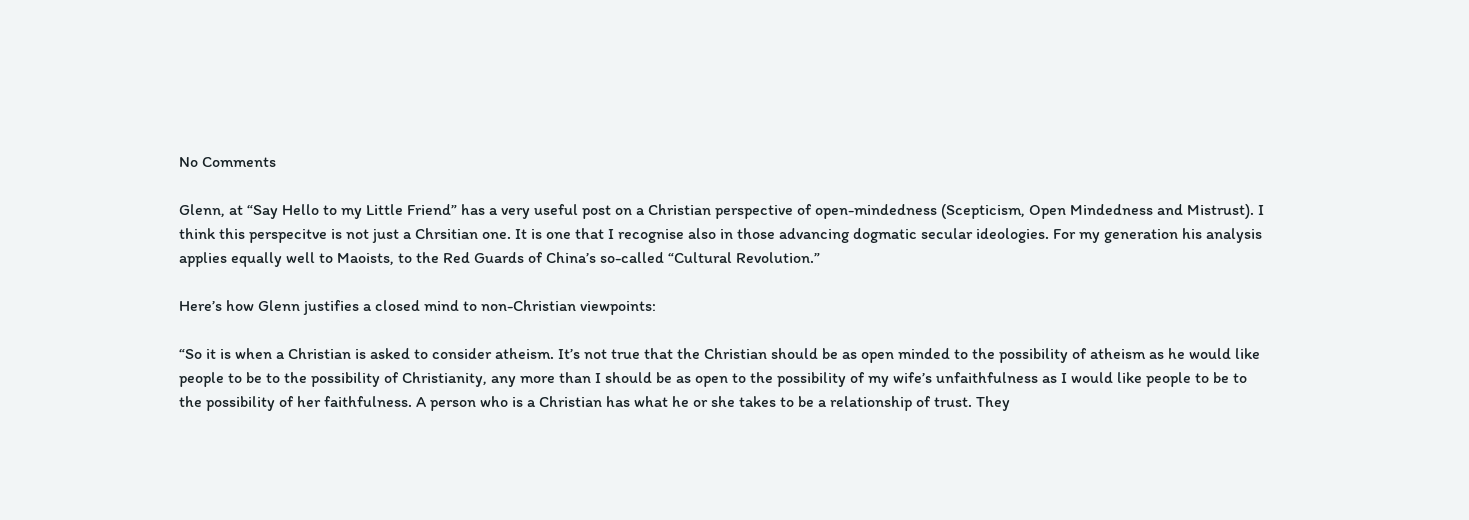No Comments

Glenn, at “Say Hello to my Little Friend” has a very useful post on a Christian perspective of open-mindedness (Scepticism, Open Mindedness and Mistrust). I think this perspecitve is not just a Chrsitian one. It is one that I recognise also in those advancing dogmatic secular ideologies. For my generation his analysis applies equally well to Maoists, to the Red Guards of China’s so-called “Cultural Revolution.”

Here’s how Glenn justifies a closed mind to non-Christian viewpoints:

“So it is when a Christian is asked to consider atheism. It’s not true that the Christian should be as open minded to the possibility of atheism as he would like people to be to the possibility of Christianity, any more than I should be as open to the possibility of my wife’s unfaithfulness as I would like people to be to the possibility of her faithfulness. A person who is a Christian has what he or she takes to be a relationship of trust. They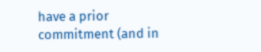have a prior commitment (and in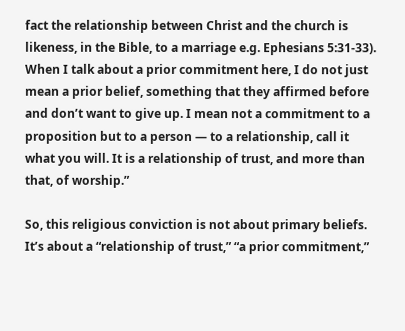fact the relationship between Christ and the church is likeness, in the Bible, to a marriage e.g. Ephesians 5:31-33). When I talk about a prior commitment here, I do not just mean a prior belief, something that they affirmed before and don’t want to give up. I mean not a commitment to a proposition but to a person — to a relationship, call it what you will. It is a relationship of trust, and more than that, of worship.”

So, this religious conviction is not about primary beliefs. It’s about a “relationship of trust,” “a prior commitment,”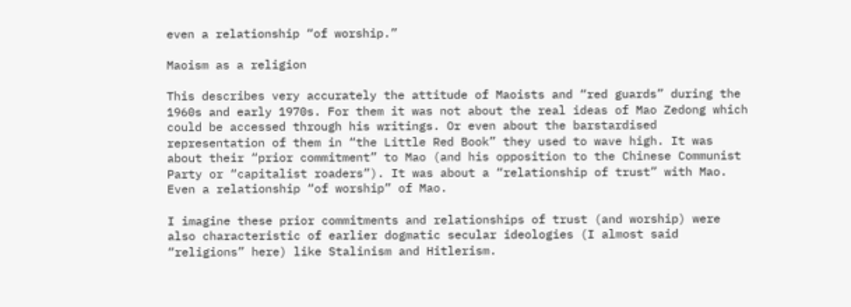even a relationship “of worship.”

Maoism as a religion

This describes very accurately the attitude of Maoists and “red guards” during the 1960s and early 1970s. For them it was not about the real ideas of Mao Zedong which could be accessed through his writings. Or even about the barstardised representation of them in “the Little Red Book” they used to wave high. It was about their “prior commitment” to Mao (and his opposition to the Chinese Communist Party or “capitalist roaders”). It was about a “relationship of trust” with Mao. Even a relationship “of worship” of Mao.

I imagine these prior commitments and relationships of trust (and worship) were also characteristic of earlier dogmatic secular ideologies (I almost said “religions” here) like Stalinism and Hitlerism.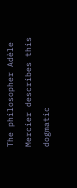The philosopher Adèle Mercier describes this dogmatic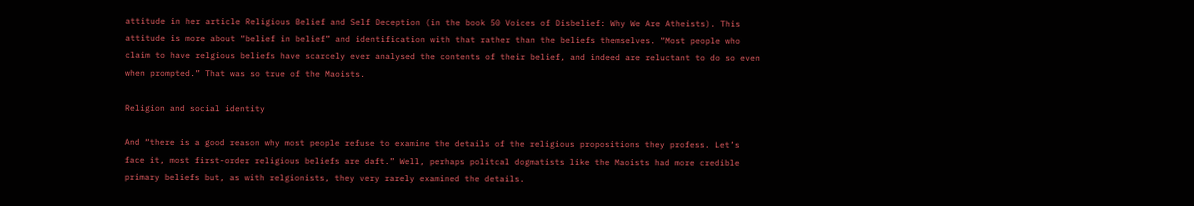attitude in her article Religious Belief and Self Deception (in the book 50 Voices of Disbelief: Why We Are Atheists). This attitude is more about “belief in belief” and identification with that rather than the beliefs themselves. “Most people who claim to have relgious beliefs have scarcely ever analysed the contents of their belief, and indeed are reluctant to do so even when prompted.” That was so true of the Maoists.

Religion and social identity

And “there is a good reason why most people refuse to examine the details of the religious propositions they profess. Let’s face it, most first-order religious beliefs are daft.” Well, perhaps politcal dogmatists like the Maoists had more credible primary beliefs but, as with relgionists, they very rarely examined the details.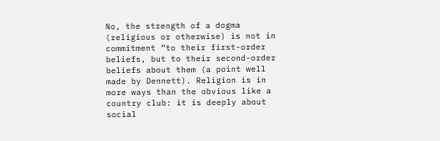No, the strength of a dogma (religious or otherwise) is not in commitment “to their first-order beliefs, but to their second-order beliefs about them (a point well made by Dennett). Religion is in more ways than the obvious like a country club: it is deeply about social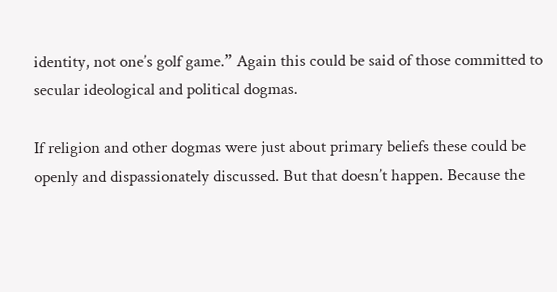identity, not one’s golf game.” Again this could be said of those committed to secular ideological and political dogmas.

If religion and other dogmas were just about primary beliefs these could be openly and dispassionately discussed. But that doesn’t happen. Because the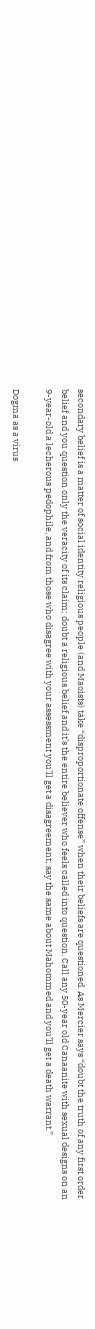secondary belief is a matter of social identity religious people (and Maoists) take “disproportionate offense” when their beliefs are questioned. As Mercier says “doubt the truth of any first order belief and you question only the veracity of its claim; doubt a religious belief and it’s the entire believer who feels called into question. Call any 50-year old Canaanite with sexual designs on an 9-year-old a lecherous pedophile, and from those who disagree with your assessment you’ll get a disagreement; say the same about Mahommed and you’ll get a death warrant.”

Dogma as a virus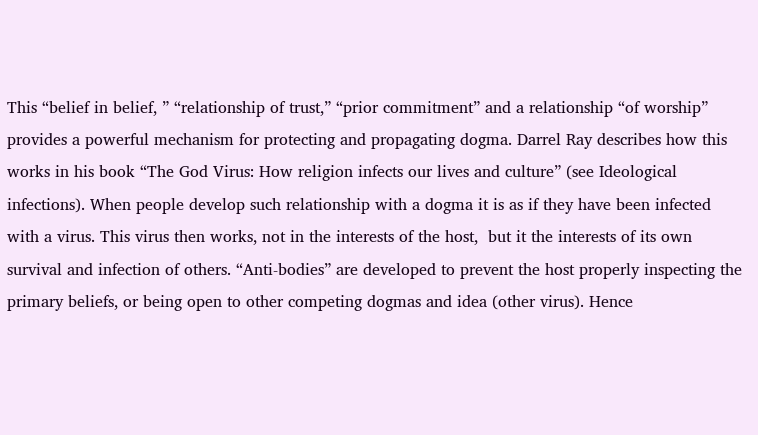This “belief in belief, ” “relationship of trust,” “prior commitment” and a relationship “of worship” provides a powerful mechanism for protecting and propagating dogma. Darrel Ray describes how this works in his book “The God Virus: How religion infects our lives and culture” (see Ideological infections). When people develop such relationship with a dogma it is as if they have been infected with a virus. This virus then works, not in the interests of the host,  but it the interests of its own survival and infection of others. “Anti-bodies” are developed to prevent the host properly inspecting the primary beliefs, or being open to other competing dogmas and idea (other virus). Hence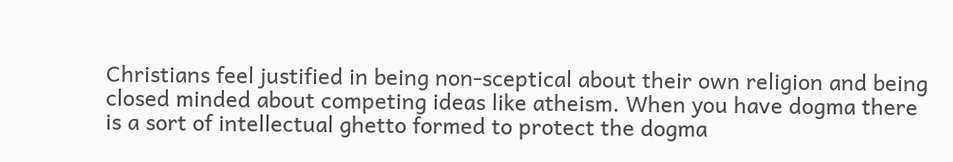Christians feel justified in being non-sceptical about their own religion and being closed minded about competing ideas like atheism. When you have dogma there is a sort of intellectual ghetto formed to protect the dogma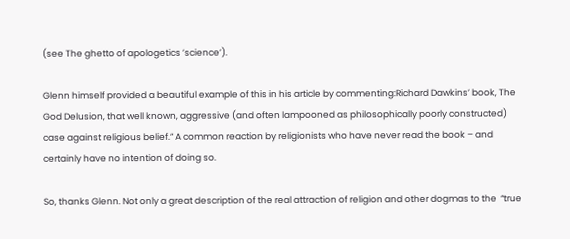(see The ghetto of apologetics ’science’).

Glenn himself provided a beautiful example of this in his article by commenting:Richard Dawkins’ book, The God Delusion, that well known, aggressive (and often lampooned as philosophically poorly constructed) case against religious belief.” A common reaction by religionists who have never read the book – and certainly have no intention of doing so.

So, thanks Glenn. Not only a great description of the real attraction of religion and other dogmas to the  “true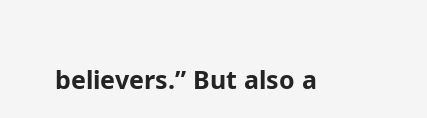believers.” But also a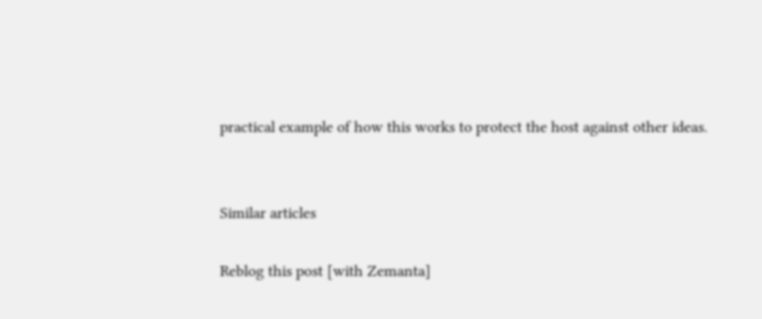practical example of how this works to protect the host against other ideas.


Similar articles

Reblog this post [with Zemanta]